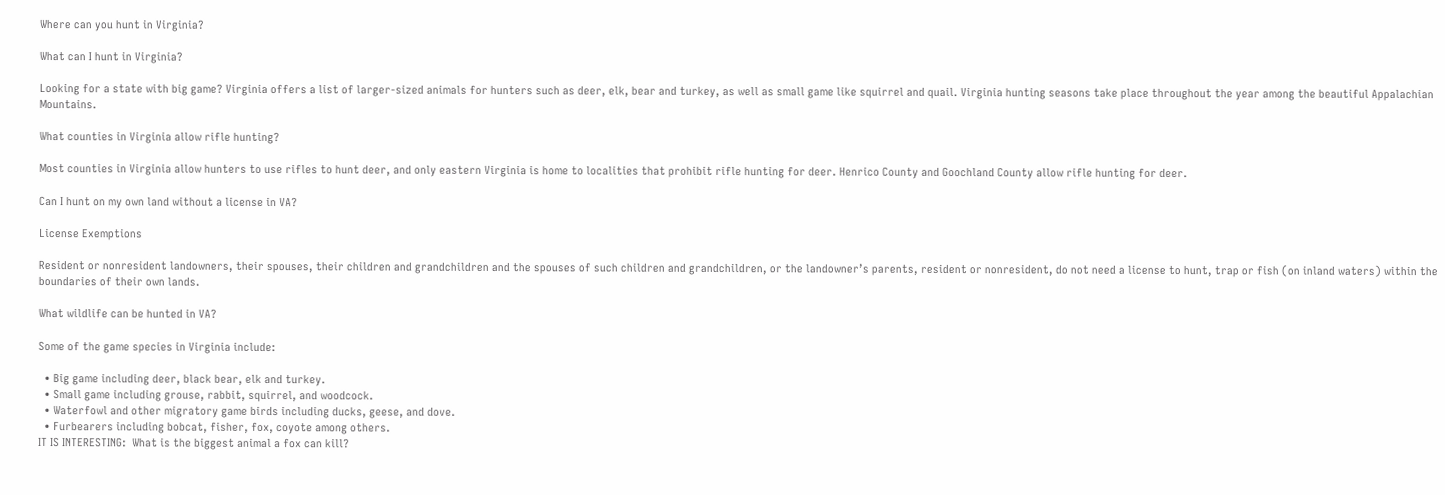Where can you hunt in Virginia?

What can I hunt in Virginia?

Looking for a state with big game? Virginia offers a list of larger-sized animals for hunters such as deer, elk, bear and turkey, as well as small game like squirrel and quail. Virginia hunting seasons take place throughout the year among the beautiful Appalachian Mountains.

What counties in Virginia allow rifle hunting?

Most counties in Virginia allow hunters to use rifles to hunt deer, and only eastern Virginia is home to localities that prohibit rifle hunting for deer. Henrico County and Goochland County allow rifle hunting for deer.

Can I hunt on my own land without a license in VA?

License Exemptions

Resident or nonresident landowners, their spouses, their children and grandchildren and the spouses of such children and grandchildren, or the landowner’s parents, resident or nonresident, do not need a license to hunt, trap or fish (on inland waters) within the boundaries of their own lands.

What wildlife can be hunted in VA?

Some of the game species in Virginia include:

  • Big game including deer, black bear, elk and turkey.
  • Small game including grouse, rabbit, squirrel, and woodcock.
  • Waterfowl and other migratory game birds including ducks, geese, and dove.
  • Furbearers including bobcat, fisher, fox, coyote among others.
IT IS INTERESTING:  What is the biggest animal a fox can kill?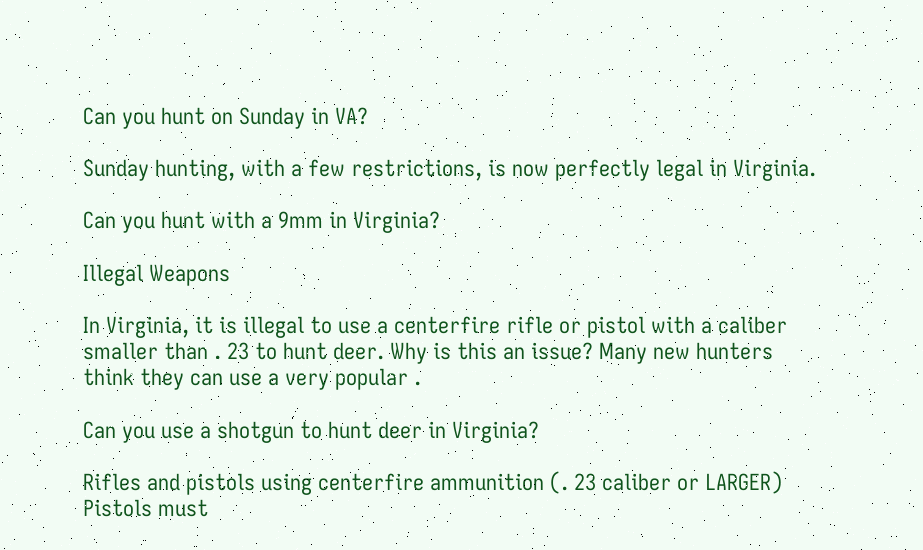Can you hunt on Sunday in VA?

Sunday hunting, with a few restrictions, is now perfectly legal in Virginia.

Can you hunt with a 9mm in Virginia?

Illegal Weapons

In Virginia, it is illegal to use a centerfire rifle or pistol with a caliber smaller than . 23 to hunt deer. Why is this an issue? Many new hunters think they can use a very popular .

Can you use a shotgun to hunt deer in Virginia?

Rifles and pistols using centerfire ammunition (. 23 caliber or LARGER) Pistols must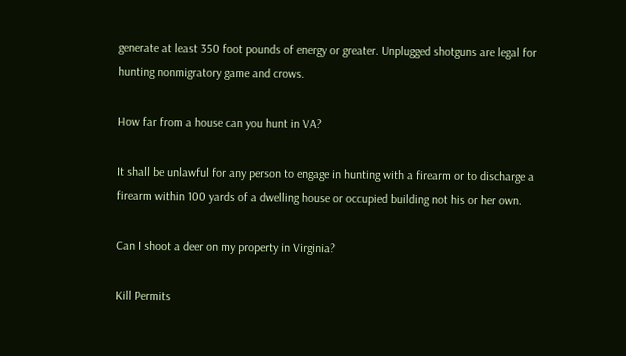generate at least 350 foot pounds of energy or greater. Unplugged shotguns are legal for hunting nonmigratory game and crows.

How far from a house can you hunt in VA?

It shall be unlawful for any person to engage in hunting with a firearm or to discharge a firearm within 100 yards of a dwelling house or occupied building not his or her own.

Can I shoot a deer on my property in Virginia?

Kill Permits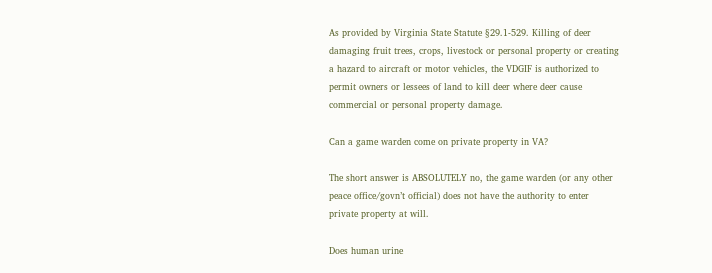As provided by Virginia State Statute §29.1-529. Killing of deer damaging fruit trees, crops, livestock or personal property or creating a hazard to aircraft or motor vehicles, the VDGIF is authorized to permit owners or lessees of land to kill deer where deer cause commercial or personal property damage.

Can a game warden come on private property in VA?

The short answer is ABSOLUTELY no, the game warden (or any other peace office/govn’t official) does not have the authority to enter private property at will.

Does human urine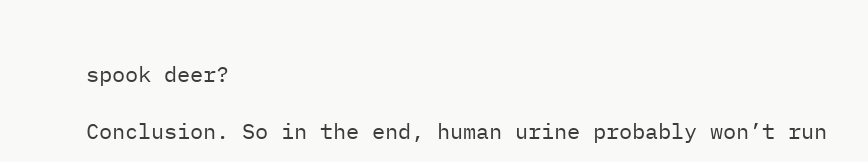spook deer?

Conclusion. So in the end, human urine probably won’t run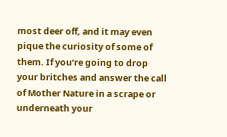most deer off, and it may even pique the curiosity of some of them. If you’re going to drop your britches and answer the call of Mother Nature in a scrape or underneath your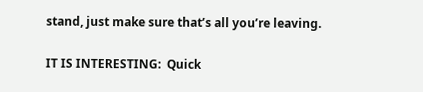stand, just make sure that’s all you’re leaving.

IT IS INTERESTING:  Quick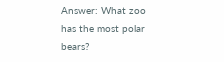Answer: What zoo has the most polar bears?